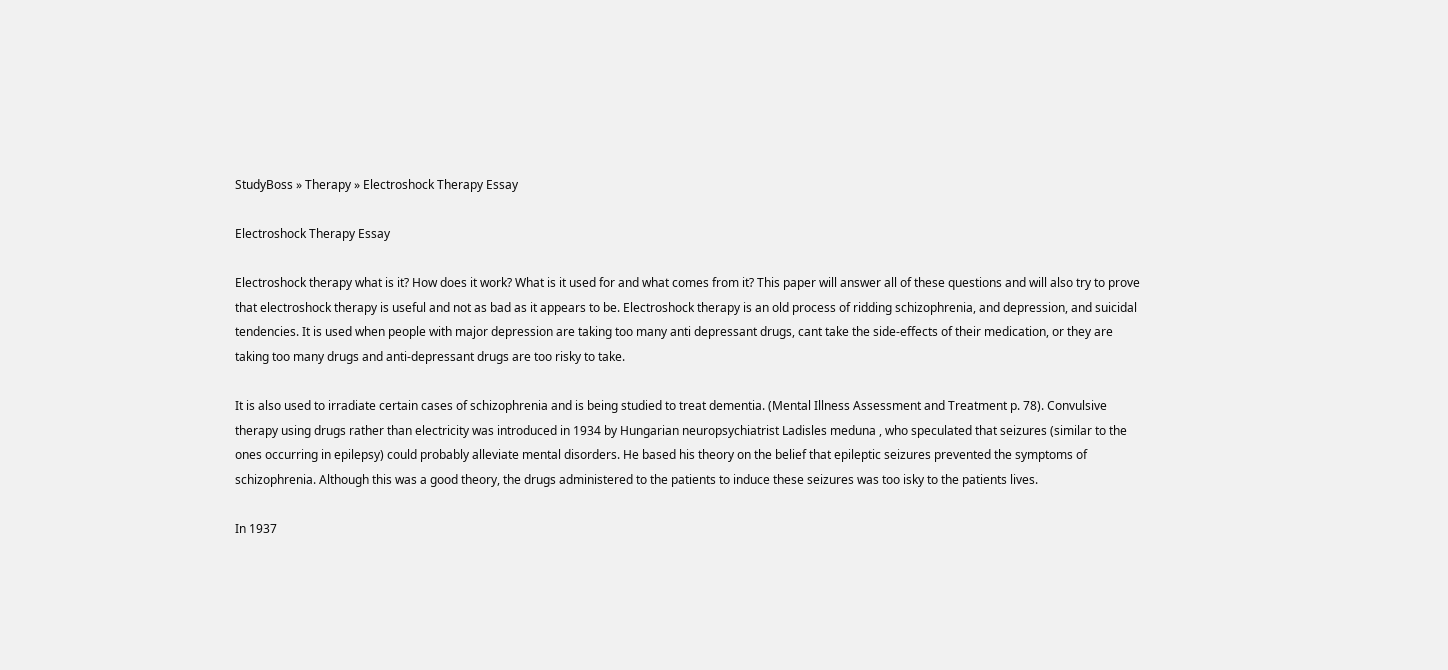StudyBoss » Therapy » Electroshock Therapy Essay

Electroshock Therapy Essay

Electroshock therapy what is it? How does it work? What is it used for and what comes from it? This paper will answer all of these questions and will also try to prove that electroshock therapy is useful and not as bad as it appears to be. Electroshock therapy is an old process of ridding schizophrenia, and depression, and suicidal tendencies. It is used when people with major depression are taking too many anti depressant drugs, cant take the side-effects of their medication, or they are taking too many drugs and anti-depressant drugs are too risky to take.

It is also used to irradiate certain cases of schizophrenia and is being studied to treat dementia. (Mental Illness Assessment and Treatment p. 78). Convulsive therapy using drugs rather than electricity was introduced in 1934 by Hungarian neuropsychiatrist Ladisles meduna , who speculated that seizures (similar to the ones occurring in epilepsy) could probably alleviate mental disorders. He based his theory on the belief that epileptic seizures prevented the symptoms of schizophrenia. Although this was a good theory, the drugs administered to the patients to induce these seizures was too isky to the patients lives.

In 1937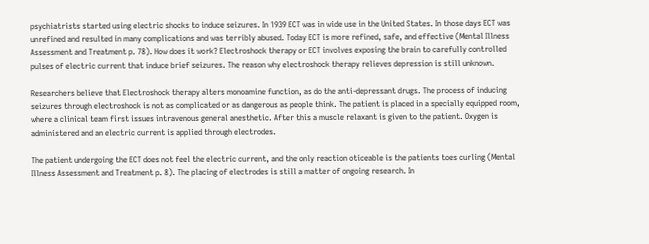psychiatrists started using electric shocks to induce seizures. In 1939 ECT was in wide use in the United States. In those days ECT was unrefined and resulted in many complications and was terribly abused. Today ECT is more refined, safe, and effective (Mental Illness Assessment and Treatment p. 78). How does it work? Electroshock therapy or ECT involves exposing the brain to carefully controlled pulses of electric current that induce brief seizures. The reason why electroshock therapy relieves depression is still unknown.

Researchers believe that Electroshock therapy alters monoamine function, as do the anti-depressant drugs. The process of inducing seizures through electroshock is not as complicated or as dangerous as people think. The patient is placed in a specially equipped room, where a clinical team first issues intravenous general anesthetic. After this a muscle relaxant is given to the patient. Oxygen is administered and an electric current is applied through electrodes.

The patient undergoing the ECT does not feel the electric current, and the only reaction oticeable is the patients toes curling (Mental Illness Assessment and Treatment p. 8). The placing of electrodes is still a matter of ongoing research. In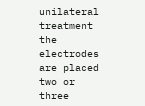unilateral treatment the electrodes are placed two or three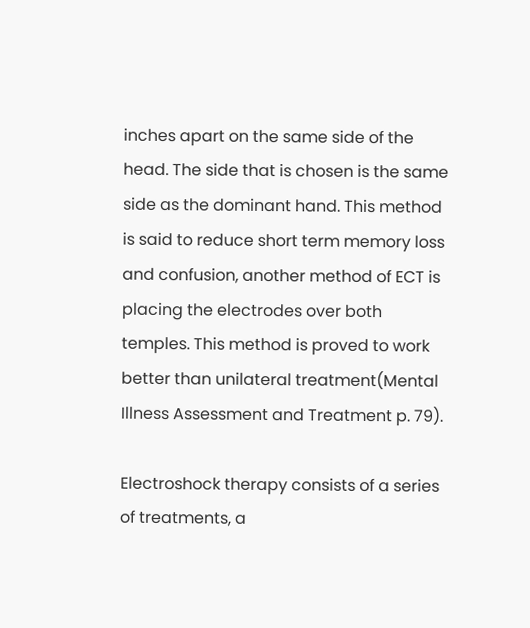inches apart on the same side of the head. The side that is chosen is the same side as the dominant hand. This method is said to reduce short term memory loss and confusion, another method of ECT is placing the electrodes over both temples. This method is proved to work better than unilateral treatment(Mental Illness Assessment and Treatment p. 79).

Electroshock therapy consists of a series of treatments, a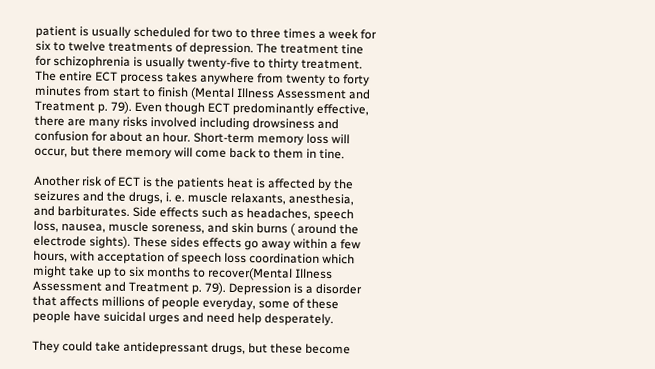patient is usually scheduled for two to three times a week for six to twelve treatments of depression. The treatment tine for schizophrenia is usually twenty-five to thirty treatment. The entire ECT process takes anywhere from twenty to forty minutes from start to finish (Mental Illness Assessment and Treatment p. 79). Even though ECT predominantly effective, there are many risks involved including drowsiness and confusion for about an hour. Short-term memory loss will occur, but there memory will come back to them in tine.

Another risk of ECT is the patients heat is affected by the seizures and the drugs, i. e. muscle relaxants, anesthesia, and barbiturates. Side effects such as headaches, speech loss, nausea, muscle soreness, and skin burns ( around the electrode sights). These sides effects go away within a few hours, with acceptation of speech loss coordination which might take up to six months to recover(Mental Illness Assessment and Treatment p. 79). Depression is a disorder that affects millions of people everyday, some of these people have suicidal urges and need help desperately.

They could take antidepressant drugs, but these become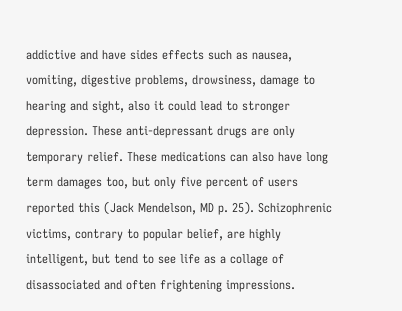addictive and have sides effects such as nausea, vomiting, digestive problems, drowsiness, damage to hearing and sight, also it could lead to stronger depression. These anti-depressant drugs are only temporary relief. These medications can also have long term damages too, but only five percent of users reported this (Jack Mendelson, MD p. 25). Schizophrenic victims, contrary to popular belief, are highly intelligent, but tend to see life as a collage of disassociated and often frightening impressions.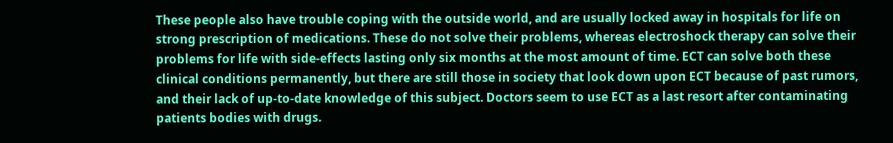These people also have trouble coping with the outside world, and are usually locked away in hospitals for life on strong prescription of medications. These do not solve their problems, whereas electroshock therapy can solve their problems for life with side-effects lasting only six months at the most amount of time. ECT can solve both these clinical conditions permanently, but there are still those in society that look down upon ECT because of past rumors, and their lack of up-to-date knowledge of this subject. Doctors seem to use ECT as a last resort after contaminating patients bodies with drugs.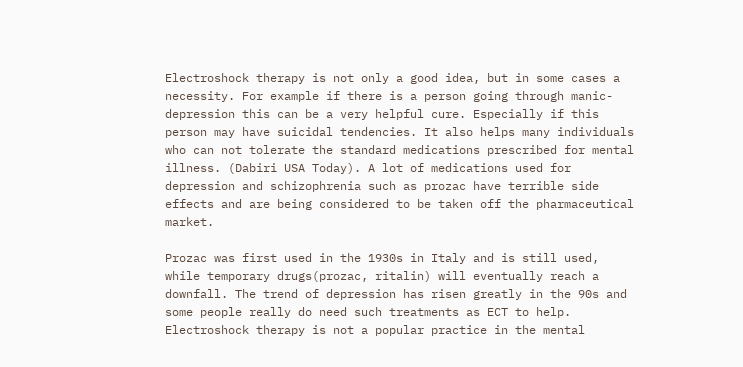Electroshock therapy is not only a good idea, but in some cases a necessity. For example if there is a person going through manic-depression this can be a very helpful cure. Especially if this person may have suicidal tendencies. It also helps many individuals who can not tolerate the standard medications prescribed for mental illness. (Dabiri USA Today). A lot of medications used for depression and schizophrenia such as prozac have terrible side effects and are being considered to be taken off the pharmaceutical market.

Prozac was first used in the 1930s in Italy and is still used, while temporary drugs(prozac, ritalin) will eventually reach a downfall. The trend of depression has risen greatly in the 90s and some people really do need such treatments as ECT to help. Electroshock therapy is not a popular practice in the mental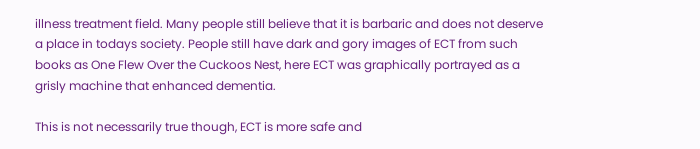illness treatment field. Many people still believe that it is barbaric and does not deserve a place in todays society. People still have dark and gory images of ECT from such books as One Flew Over the Cuckoos Nest, here ECT was graphically portrayed as a grisly machine that enhanced dementia.

This is not necessarily true though, ECT is more safe and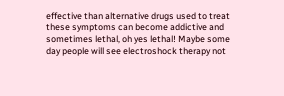effective than alternative drugs used to treat these symptoms can become addictive and sometimes lethal, oh yes lethal! Maybe some day people will see electroshock therapy not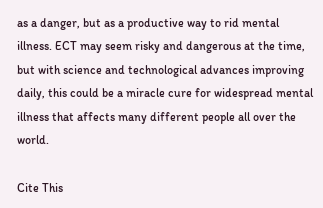as a danger, but as a productive way to rid mental illness. ECT may seem risky and dangerous at the time, but with science and technological advances improving daily, this could be a miracle cure for widespread mental illness that affects many different people all over the world.

Cite This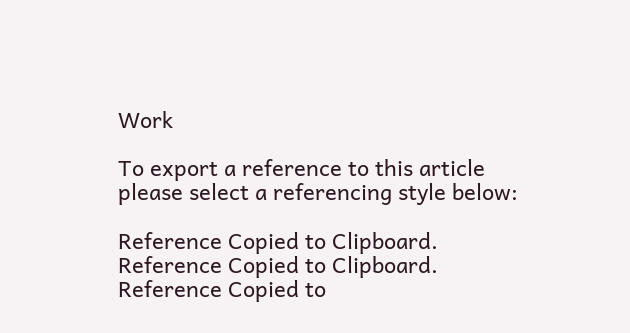Work

To export a reference to this article please select a referencing style below:

Reference Copied to Clipboard.
Reference Copied to Clipboard.
Reference Copied to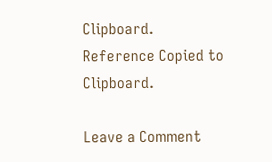Clipboard.
Reference Copied to Clipboard.

Leave a Comment